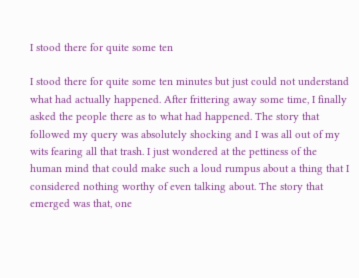I stood there for quite some ten

I stood there for quite some ten minutes but just could not understand what had actually happened. After frittering away some time, I finally asked the people there as to what had happened. The story that followed my query was absolutely shocking and I was all out of my wits fearing all that trash. I just wondered at the pettiness of the human mind that could make such a loud rumpus about a thing that I considered nothing worthy of even talking about. The story that emerged was that, one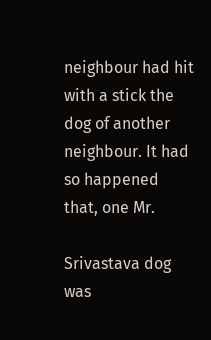neighbour had hit with a stick the dog of another neighbour. It had so happened that, one Mr.

Srivastava dog was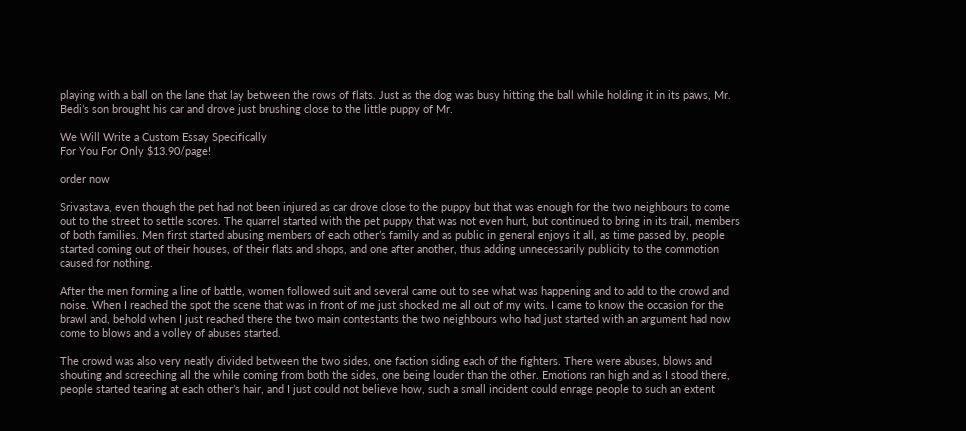playing with a ball on the lane that lay between the rows of flats. Just as the dog was busy hitting the ball while holding it in its paws, Mr. Bedi’s son brought his car and drove just brushing close to the little puppy of Mr.

We Will Write a Custom Essay Specifically
For You For Only $13.90/page!

order now

Srivastava, even though the pet had not been injured as car drove close to the puppy but that was enough for the two neighbours to come out to the street to settle scores. The quarrel started with the pet puppy that was not even hurt, but continued to bring in its trail, members of both families. Men first started abusing members of each other’s family and as public in general enjoys it all, as time passed by, people started coming out of their houses, of their flats and shops, and one after another, thus adding unnecessarily publicity to the commotion caused for nothing.

After the men forming a line of battle, women followed suit and several came out to see what was happening and to add to the crowd and noise. When I reached the spot the scene that was in front of me just shocked me all out of my wits. I came to know the occasion for the brawl and, behold when I just reached there the two main contestants the two neighbours who had just started with an argument had now come to blows and a volley of abuses started.

The crowd was also very neatly divided between the two sides, one faction siding each of the fighters. There were abuses, blows and shouting and screeching all the while coming from both the sides, one being louder than the other. Emotions ran high and as I stood there, people started tearing at each other’s hair, and I just could not believe how, such a small incident could enrage people to such an extent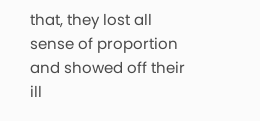that, they lost all sense of proportion and showed off their ill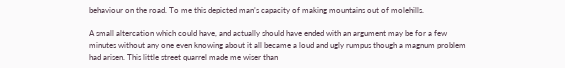behaviour on the road. To me this depicted man’s capacity of making mountains out of molehills.

A small altercation which could have, and actually should have ended with an argument may be for a few minutes without any one even knowing about it all became a loud and ugly rumpus though a magnum problem had arisen. This little street quarrel made me wiser than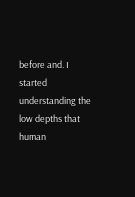before and. I started understanding the low depths that human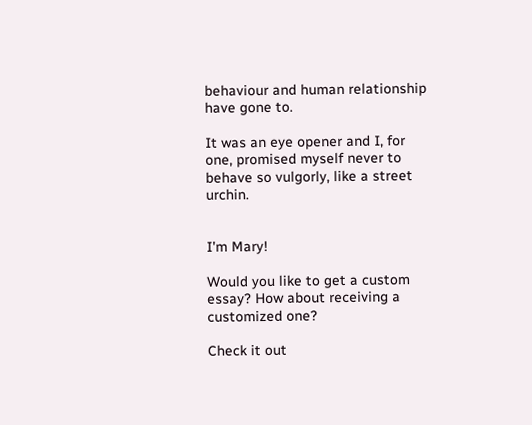behaviour and human relationship have gone to.

It was an eye opener and I, for one, promised myself never to behave so vulgorly, like a street urchin.


I'm Mary!

Would you like to get a custom essay? How about receiving a customized one?

Check it out